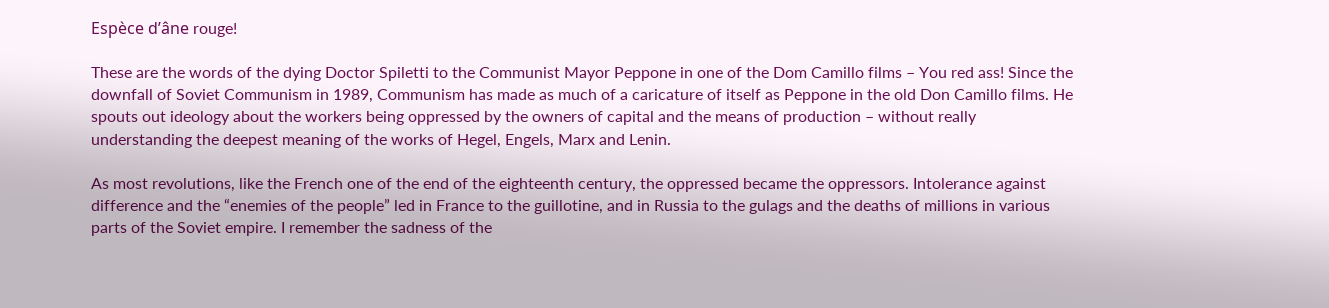Espèce d’âne rouge!

These are the words of the dying Doctor Spiletti to the Communist Mayor Peppone in one of the Dom Camillo films – You red ass! Since the downfall of Soviet Communism in 1989, Communism has made as much of a caricature of itself as Peppone in the old Don Camillo films. He spouts out ideology about the workers being oppressed by the owners of capital and the means of production – without really understanding the deepest meaning of the works of Hegel, Engels, Marx and Lenin.

As most revolutions, like the French one of the end of the eighteenth century, the oppressed became the oppressors. Intolerance against difference and the “enemies of the people” led in France to the guillotine, and in Russia to the gulags and the deaths of millions in various parts of the Soviet empire. I remember the sadness of the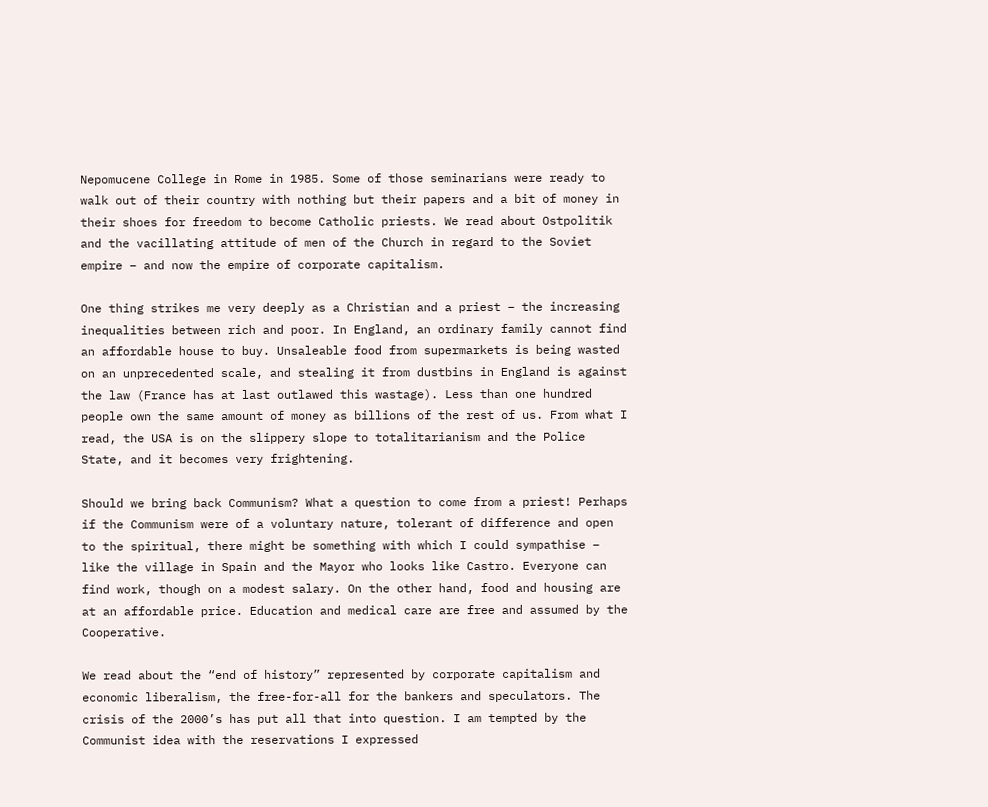Nepomucene College in Rome in 1985. Some of those seminarians were ready to walk out of their country with nothing but their papers and a bit of money in their shoes for freedom to become Catholic priests. We read about Ostpolitik and the vacillating attitude of men of the Church in regard to the Soviet empire – and now the empire of corporate capitalism.

One thing strikes me very deeply as a Christian and a priest – the increasing inequalities between rich and poor. In England, an ordinary family cannot find an affordable house to buy. Unsaleable food from supermarkets is being wasted on an unprecedented scale, and stealing it from dustbins in England is against the law (France has at last outlawed this wastage). Less than one hundred people own the same amount of money as billions of the rest of us. From what I read, the USA is on the slippery slope to totalitarianism and the Police State, and it becomes very frightening.

Should we bring back Communism? What a question to come from a priest! Perhaps if the Communism were of a voluntary nature, tolerant of difference and open to the spiritual, there might be something with which I could sympathise – like the village in Spain and the Mayor who looks like Castro. Everyone can find work, though on a modest salary. On the other hand, food and housing are at an affordable price. Education and medical care are free and assumed by the Cooperative.

We read about the “end of history” represented by corporate capitalism and economic liberalism, the free-for-all for the bankers and speculators. The crisis of the 2000’s has put all that into question. I am tempted by the Communist idea with the reservations I expressed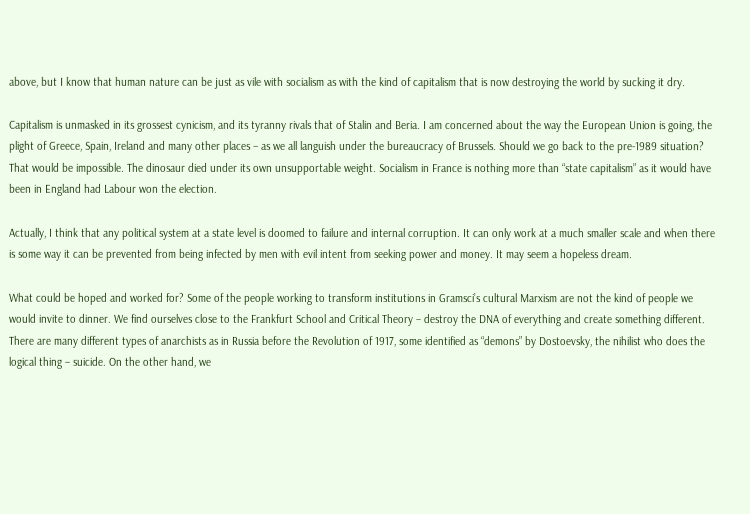above, but I know that human nature can be just as vile with socialism as with the kind of capitalism that is now destroying the world by sucking it dry.

Capitalism is unmasked in its grossest cynicism, and its tyranny rivals that of Stalin and Beria. I am concerned about the way the European Union is going, the plight of Greece, Spain, Ireland and many other places – as we all languish under the bureaucracy of Brussels. Should we go back to the pre-1989 situation? That would be impossible. The dinosaur died under its own unsupportable weight. Socialism in France is nothing more than “state capitalism” as it would have been in England had Labour won the election.

Actually, I think that any political system at a state level is doomed to failure and internal corruption. It can only work at a much smaller scale and when there is some way it can be prevented from being infected by men with evil intent from seeking power and money. It may seem a hopeless dream.

What could be hoped and worked for? Some of the people working to transform institutions in Gramsci’s cultural Marxism are not the kind of people we would invite to dinner. We find ourselves close to the Frankfurt School and Critical Theory – destroy the DNA of everything and create something different. There are many different types of anarchists as in Russia before the Revolution of 1917, some identified as “demons” by Dostoevsky, the nihilist who does the logical thing – suicide. On the other hand, we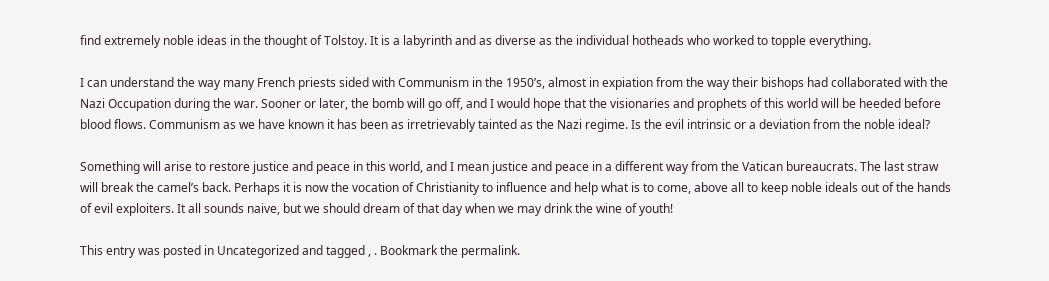find extremely noble ideas in the thought of Tolstoy. It is a labyrinth and as diverse as the individual hotheads who worked to topple everything.

I can understand the way many French priests sided with Communism in the 1950’s, almost in expiation from the way their bishops had collaborated with the Nazi Occupation during the war. Sooner or later, the bomb will go off, and I would hope that the visionaries and prophets of this world will be heeded before blood flows. Communism as we have known it has been as irretrievably tainted as the Nazi regime. Is the evil intrinsic or a deviation from the noble ideal?

Something will arise to restore justice and peace in this world, and I mean justice and peace in a different way from the Vatican bureaucrats. The last straw will break the camel’s back. Perhaps it is now the vocation of Christianity to influence and help what is to come, above all to keep noble ideals out of the hands of evil exploiters. It all sounds naive, but we should dream of that day when we may drink the wine of youth!

This entry was posted in Uncategorized and tagged , . Bookmark the permalink.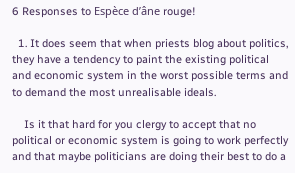6 Responses to Espèce d’âne rouge!

  1. It does seem that when priests blog about politics, they have a tendency to paint the existing political and economic system in the worst possible terms and to demand the most unrealisable ideals.

    Is it that hard for you clergy to accept that no political or economic system is going to work perfectly and that maybe politicians are doing their best to do a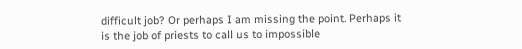difficult job? Or perhaps I am missing the point. Perhaps it is the job of priests to call us to impossible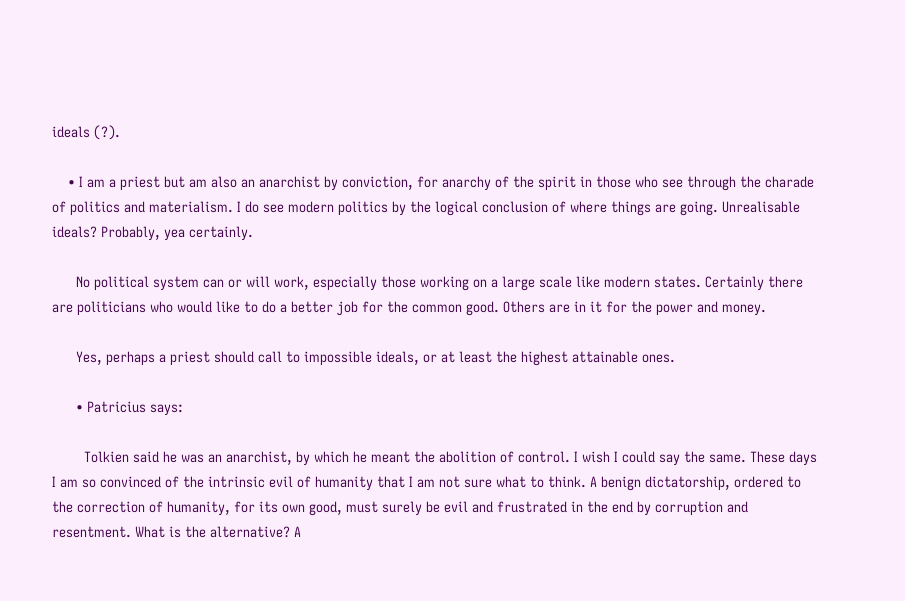ideals (?).

    • I am a priest but am also an anarchist by conviction, for anarchy of the spirit in those who see through the charade of politics and materialism. I do see modern politics by the logical conclusion of where things are going. Unrealisable ideals? Probably, yea certainly.

      No political system can or will work, especially those working on a large scale like modern states. Certainly there are politicians who would like to do a better job for the common good. Others are in it for the power and money.

      Yes, perhaps a priest should call to impossible ideals, or at least the highest attainable ones.

      • Patricius says:

        Tolkien said he was an anarchist, by which he meant the abolition of control. I wish I could say the same. These days I am so convinced of the intrinsic evil of humanity that I am not sure what to think. A benign dictatorship, ordered to the correction of humanity, for its own good, must surely be evil and frustrated in the end by corruption and resentment. What is the alternative? A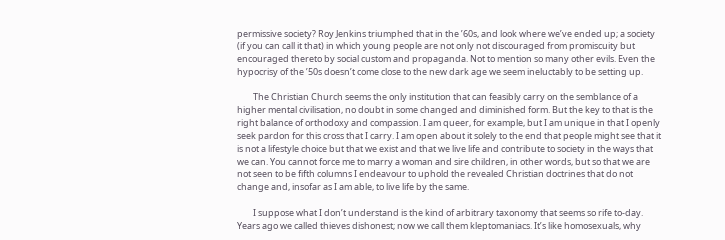permissive society? Roy Jenkins triumphed that in the ’60s, and look where we’ve ended up; a society (if you can call it that) in which young people are not only not discouraged from promiscuity but encouraged thereto by social custom and propaganda. Not to mention so many other evils. Even the hypocrisy of the ’50s doesn’t come close to the new dark age we seem ineluctably to be setting up.

        The Christian Church seems the only institution that can feasibly carry on the semblance of a higher mental civilisation, no doubt in some changed and diminished form. But the key to that is the right balance of orthodoxy and compassion. I am queer, for example, but I am unique in that I openly seek pardon for this cross that I carry. I am open about it solely to the end that people might see that it is not a lifestyle choice but that we exist and that we live life and contribute to society in the ways that we can. You cannot force me to marry a woman and sire children, in other words, but so that we are not seen to be fifth columns I endeavour to uphold the revealed Christian doctrines that do not change and, insofar as I am able, to live life by the same.

        I suppose what I don’t understand is the kind of arbitrary taxonomy that seems so rife to-day. Years ago we called thieves dishonest; now we call them kleptomaniacs. It’s like homosexuals, why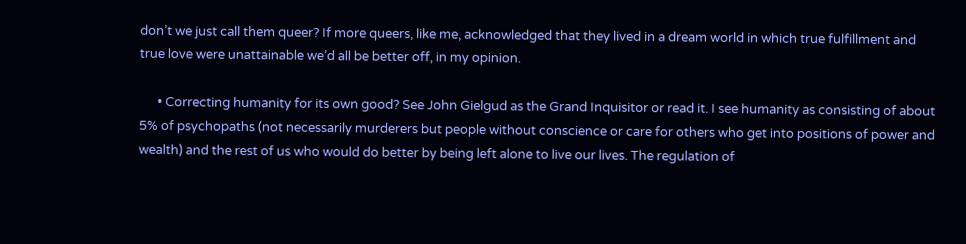don’t we just call them queer? If more queers, like me, acknowledged that they lived in a dream world in which true fulfillment and true love were unattainable we’d all be better off, in my opinion.

      • Correcting humanity for its own good? See John Gielgud as the Grand Inquisitor or read it. I see humanity as consisting of about 5% of psychopaths (not necessarily murderers but people without conscience or care for others who get into positions of power and wealth) and the rest of us who would do better by being left alone to live our lives. The regulation of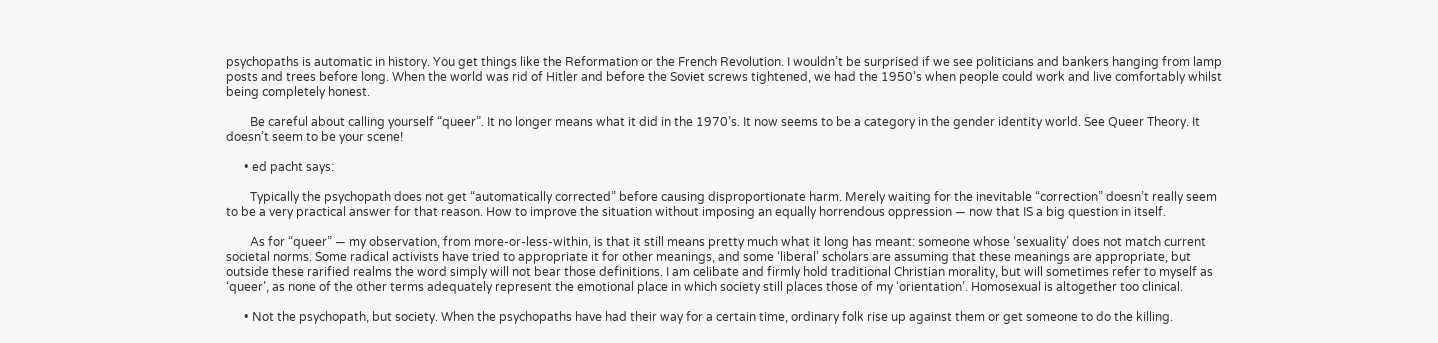psychopaths is automatic in history. You get things like the Reformation or the French Revolution. I wouldn’t be surprised if we see politicians and bankers hanging from lamp posts and trees before long. When the world was rid of Hitler and before the Soviet screws tightened, we had the 1950’s when people could work and live comfortably whilst being completely honest.

        Be careful about calling yourself “queer”. It no longer means what it did in the 1970’s. It now seems to be a category in the gender identity world. See Queer Theory. It doesn’t seem to be your scene!

      • ed pacht says:

        Typically the psychopath does not get “automatically corrected” before causing disproportionate harm. Merely waiting for the inevitable “correction” doesn’t really seem to be a very practical answer for that reason. How to improve the situation without imposing an equally horrendous oppression — now that IS a big question in itself.

        As for “queer” — my observation, from more-or-less-within, is that it still means pretty much what it long has meant: someone whose ‘sexuality’ does not match current societal norms. Some radical activists have tried to appropriate it for other meanings, and some ‘liberal’ scholars are assuming that these meanings are appropriate, but outside these rarified realms the word simply will not bear those definitions. I am celibate and firmly hold traditional Christian morality, but will sometimes refer to myself as ‘queer’, as none of the other terms adequately represent the emotional place in which society still places those of my ‘orientation’. Homosexual is altogether too clinical.

      • Not the psychopath, but society. When the psychopaths have had their way for a certain time, ordinary folk rise up against them or get someone to do the killing.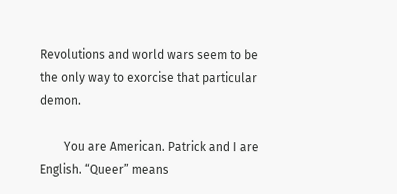Revolutions and world wars seem to be the only way to exorcise that particular demon.

        You are American. Patrick and I are English. “Queer” means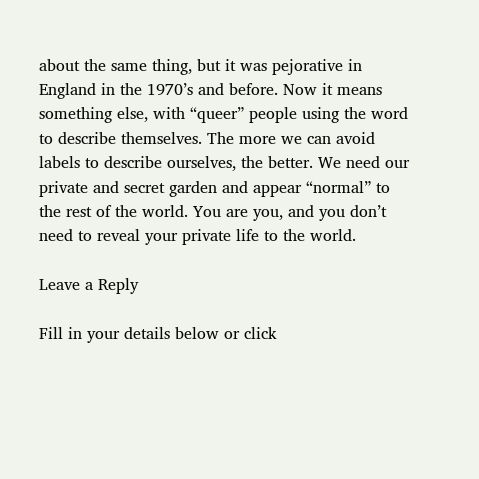about the same thing, but it was pejorative in England in the 1970’s and before. Now it means something else, with “queer” people using the word to describe themselves. The more we can avoid labels to describe ourselves, the better. We need our private and secret garden and appear “normal” to the rest of the world. You are you, and you don’t need to reveal your private life to the world.

Leave a Reply

Fill in your details below or click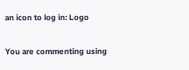an icon to log in: Logo

You are commenting using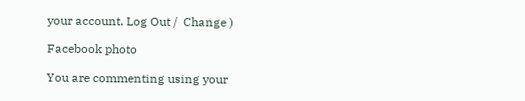your account. Log Out /  Change )

Facebook photo

You are commenting using your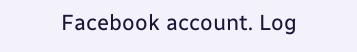Facebook account. Log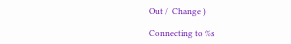Out /  Change )

Connecting to %s